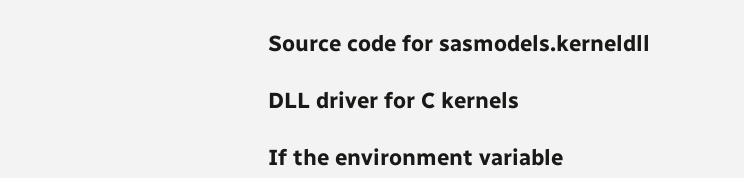Source code for sasmodels.kerneldll

DLL driver for C kernels

If the environment variable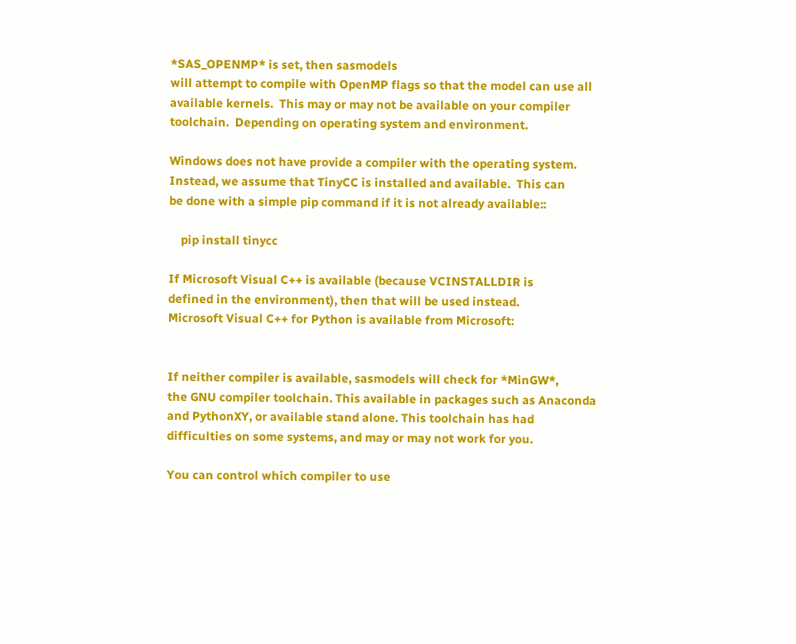*SAS_OPENMP* is set, then sasmodels
will attempt to compile with OpenMP flags so that the model can use all
available kernels.  This may or may not be available on your compiler
toolchain.  Depending on operating system and environment.

Windows does not have provide a compiler with the operating system.
Instead, we assume that TinyCC is installed and available.  This can
be done with a simple pip command if it is not already available::

    pip install tinycc

If Microsoft Visual C++ is available (because VCINSTALLDIR is
defined in the environment), then that will be used instead.
Microsoft Visual C++ for Python is available from Microsoft:


If neither compiler is available, sasmodels will check for *MinGW*,
the GNU compiler toolchain. This available in packages such as Anaconda
and PythonXY, or available stand alone. This toolchain has had
difficulties on some systems, and may or may not work for you.

You can control which compiler to use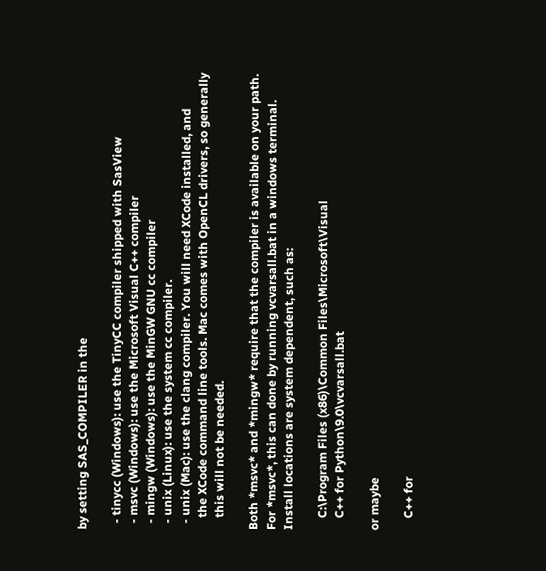by setting SAS_COMPILER in the

  - tinycc (Windows): use the TinyCC compiler shipped with SasView
  - msvc (Windows): use the Microsoft Visual C++ compiler
  - mingw (Windows): use the MinGW GNU cc compiler
  - unix (Linux): use the system cc compiler.
  - unix (Mac): use the clang compiler. You will need XCode installed, and
    the XCode command line tools. Mac comes with OpenCL drivers, so generally
    this will not be needed.

Both *msvc* and *mingw* require that the compiler is available on your path.
For *msvc*, this can done by running vcvarsall.bat in a windows terminal.
Install locations are system dependent, such as:

    C:\Program Files (x86)\Common Files\Microsoft\Visual
    C++ for Python\9.0\vcvarsall.bat

or maybe

    C++ for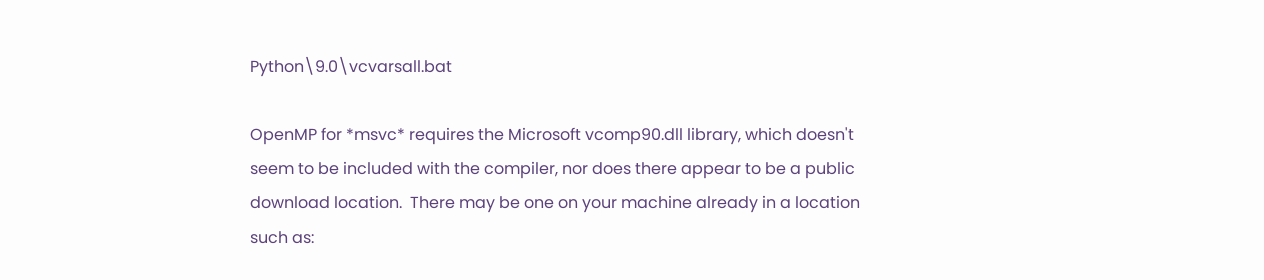Python\9.0\vcvarsall.bat

OpenMP for *msvc* requires the Microsoft vcomp90.dll library, which doesn't
seem to be included with the compiler, nor does there appear to be a public
download location.  There may be one on your machine already in a location
such as: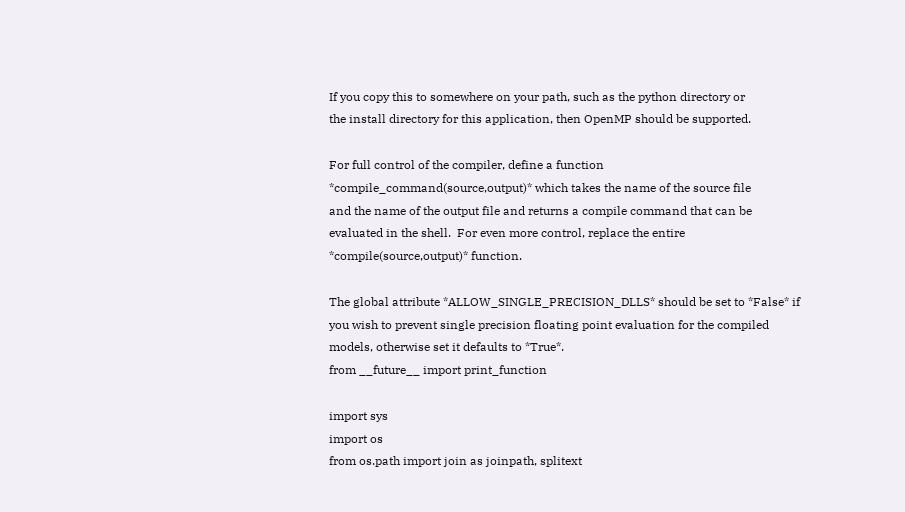If you copy this to somewhere on your path, such as the python directory or
the install directory for this application, then OpenMP should be supported.

For full control of the compiler, define a function
*compile_command(source,output)* which takes the name of the source file
and the name of the output file and returns a compile command that can be
evaluated in the shell.  For even more control, replace the entire
*compile(source,output)* function.

The global attribute *ALLOW_SINGLE_PRECISION_DLLS* should be set to *False* if
you wish to prevent single precision floating point evaluation for the compiled
models, otherwise set it defaults to *True*.
from __future__ import print_function

import sys
import os
from os.path import join as joinpath, splitext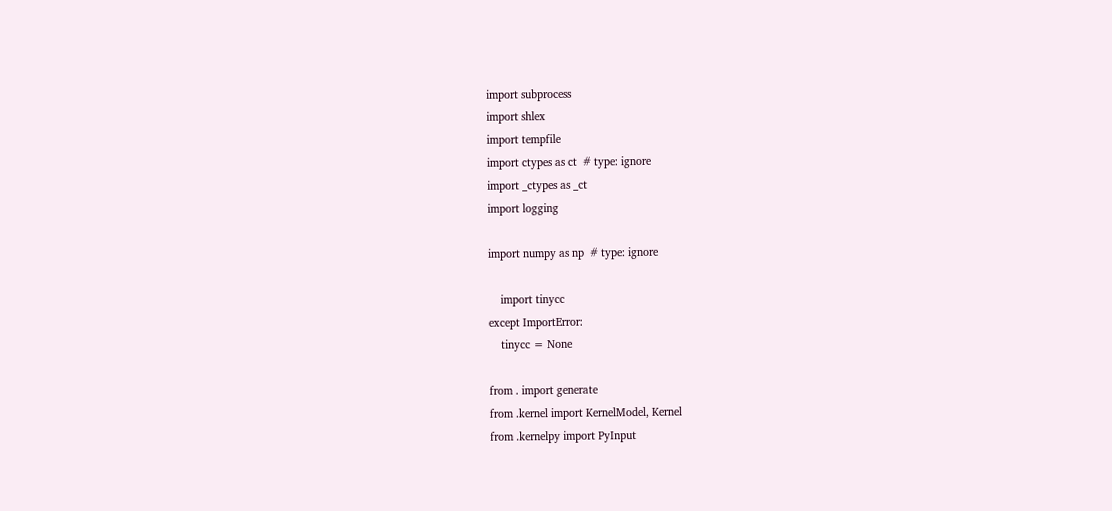import subprocess
import shlex
import tempfile
import ctypes as ct  # type: ignore
import _ctypes as _ct
import logging

import numpy as np  # type: ignore

    import tinycc
except ImportError:
    tinycc = None

from . import generate
from .kernel import KernelModel, Kernel
from .kernelpy import PyInput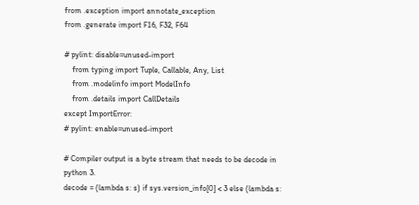from .exception import annotate_exception
from .generate import F16, F32, F64

# pylint: disable=unused-import
    from typing import Tuple, Callable, Any, List
    from .modelinfo import ModelInfo
    from .details import CallDetails
except ImportError:
# pylint: enable=unused-import

# Compiler output is a byte stream that needs to be decode in python 3.
decode = (lambda s: s) if sys.version_info[0] < 3 else (lambda s: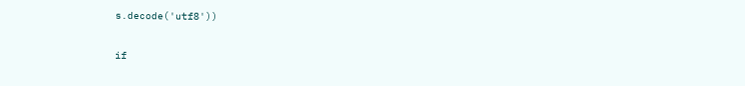s.decode('utf8'))

if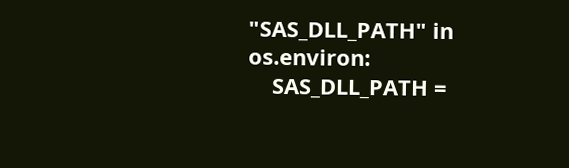"SAS_DLL_PATH" in os.environ:
    SAS_DLL_PATH =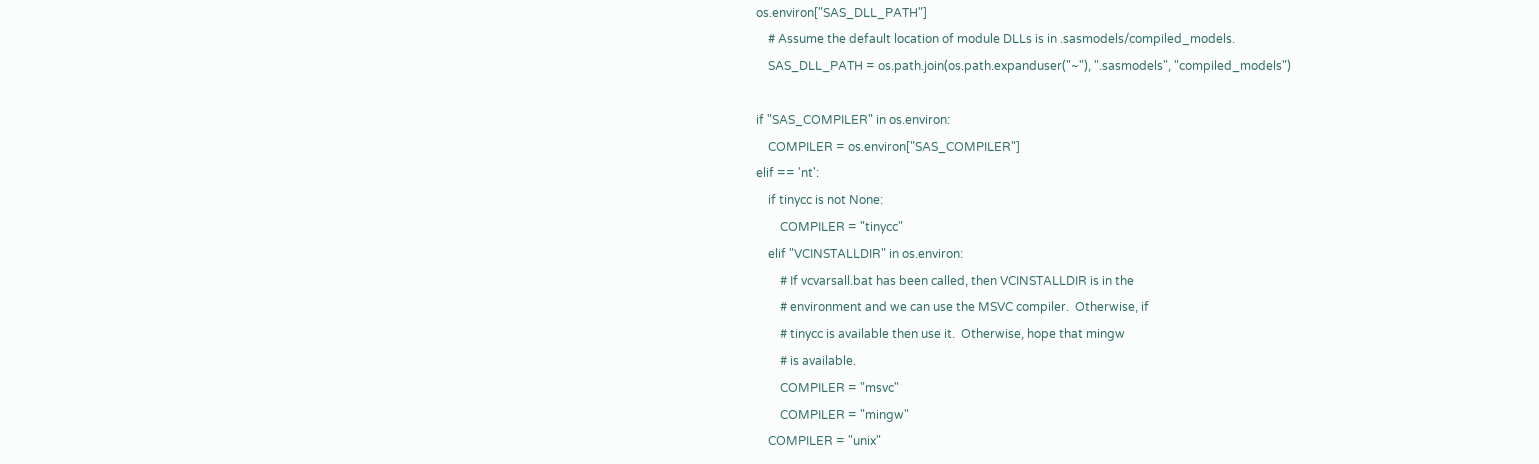os.environ["SAS_DLL_PATH"]
    # Assume the default location of module DLLs is in .sasmodels/compiled_models.
    SAS_DLL_PATH = os.path.join(os.path.expanduser("~"), ".sasmodels", "compiled_models")

if "SAS_COMPILER" in os.environ:
    COMPILER = os.environ["SAS_COMPILER"]
elif == 'nt':
    if tinycc is not None:
        COMPILER = "tinycc"
    elif "VCINSTALLDIR" in os.environ:
        # If vcvarsall.bat has been called, then VCINSTALLDIR is in the
        # environment and we can use the MSVC compiler.  Otherwise, if
        # tinycc is available then use it.  Otherwise, hope that mingw
        # is available.
        COMPILER = "msvc"
        COMPILER = "mingw"
    COMPILER = "unix"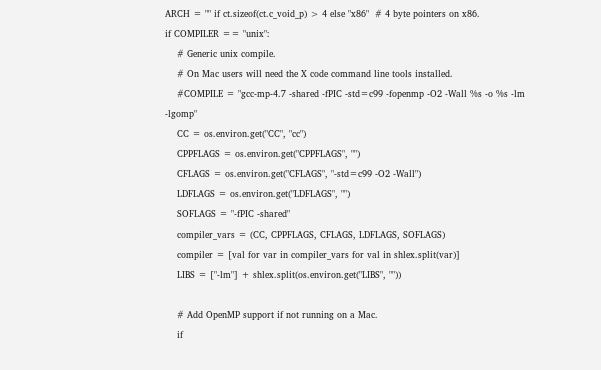ARCH = "" if ct.sizeof(ct.c_void_p) > 4 else "x86"  # 4 byte pointers on x86.
if COMPILER == "unix":
    # Generic unix compile.
    # On Mac users will need the X code command line tools installed.
    #COMPILE = "gcc-mp-4.7 -shared -fPIC -std=c99 -fopenmp -O2 -Wall %s -o %s -lm -lgomp"
    CC = os.environ.get("CC", "cc")
    CPPFLAGS = os.environ.get("CPPFLAGS", "")
    CFLAGS = os.environ.get("CFLAGS", "-std=c99 -O2 -Wall")
    LDFLAGS = os.environ.get("LDFLAGS", "")
    SOFLAGS = "-fPIC -shared"
    compiler_vars = (CC, CPPFLAGS, CFLAGS, LDFLAGS, SOFLAGS)
    compiler = [val for var in compiler_vars for val in shlex.split(var)]
    LIBS = ["-lm"] + shlex.split(os.environ.get("LIBS", ""))

    # Add OpenMP support if not running on a Mac.
    if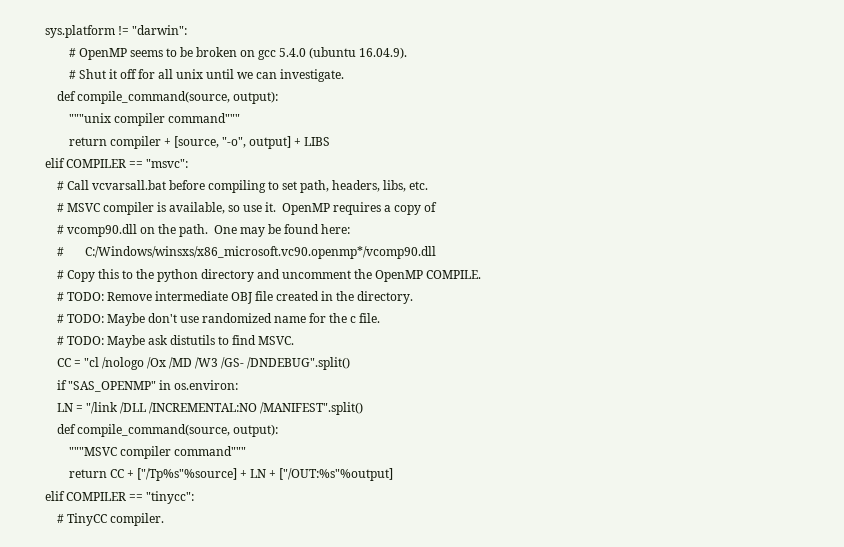sys.platform != "darwin":
        # OpenMP seems to be broken on gcc 5.4.0 (ubuntu 16.04.9).
        # Shut it off for all unix until we can investigate.
    def compile_command(source, output):
        """unix compiler command"""
        return compiler + [source, "-o", output] + LIBS
elif COMPILER == "msvc":
    # Call vcvarsall.bat before compiling to set path, headers, libs, etc.
    # MSVC compiler is available, so use it.  OpenMP requires a copy of
    # vcomp90.dll on the path.  One may be found here:
    #       C:/Windows/winsxs/x86_microsoft.vc90.openmp*/vcomp90.dll
    # Copy this to the python directory and uncomment the OpenMP COMPILE.
    # TODO: Remove intermediate OBJ file created in the directory.
    # TODO: Maybe don't use randomized name for the c file.
    # TODO: Maybe ask distutils to find MSVC.
    CC = "cl /nologo /Ox /MD /W3 /GS- /DNDEBUG".split()
    if "SAS_OPENMP" in os.environ:
    LN = "/link /DLL /INCREMENTAL:NO /MANIFEST".split()
    def compile_command(source, output):
        """MSVC compiler command"""
        return CC + ["/Tp%s"%source] + LN + ["/OUT:%s"%output]
elif COMPILER == "tinycc":
    # TinyCC compiler.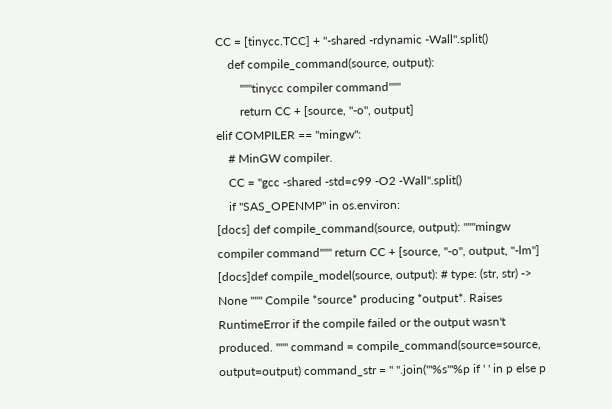CC = [tinycc.TCC] + "-shared -rdynamic -Wall".split()
    def compile_command(source, output):
        """tinycc compiler command"""
        return CC + [source, "-o", output]
elif COMPILER == "mingw":
    # MinGW compiler.
    CC = "gcc -shared -std=c99 -O2 -Wall".split()
    if "SAS_OPENMP" in os.environ:
[docs] def compile_command(source, output): """mingw compiler command""" return CC + [source, "-o", output, "-lm"]
[docs]def compile_model(source, output): # type: (str, str) -> None """ Compile *source* producing *output*. Raises RuntimeError if the compile failed or the output wasn't produced. """ command = compile_command(source=source, output=output) command_str = " ".join('"%s"'%p if ' ' in p else p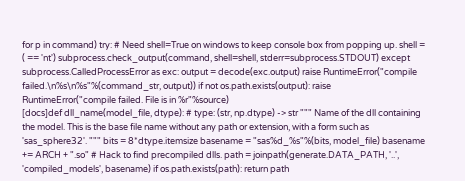for p in command) try: # Need shell=True on windows to keep console box from popping up. shell = ( == 'nt') subprocess.check_output(command, shell=shell, stderr=subprocess.STDOUT) except subprocess.CalledProcessError as exc: output = decode(exc.output) raise RuntimeError("compile failed.\n%s\n%s"%(command_str, output)) if not os.path.exists(output): raise RuntimeError("compile failed. File is in %r"%source)
[docs]def dll_name(model_file, dtype): # type: (str, np.dtype) -> str """ Name of the dll containing the model. This is the base file name without any path or extension, with a form such as 'sas_sphere32'. """ bits = 8*dtype.itemsize basename = "sas%d_%s"%(bits, model_file) basename += ARCH + ".so" # Hack to find precompiled dlls. path = joinpath(generate.DATA_PATH, '..', 'compiled_models', basename) if os.path.exists(path): return path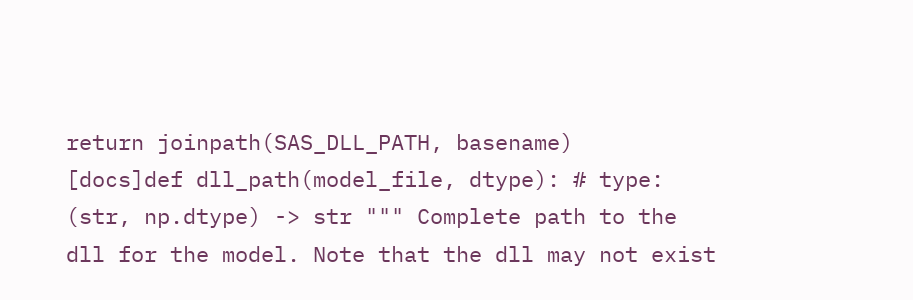return joinpath(SAS_DLL_PATH, basename)
[docs]def dll_path(model_file, dtype): # type: (str, np.dtype) -> str """ Complete path to the dll for the model. Note that the dll may not exist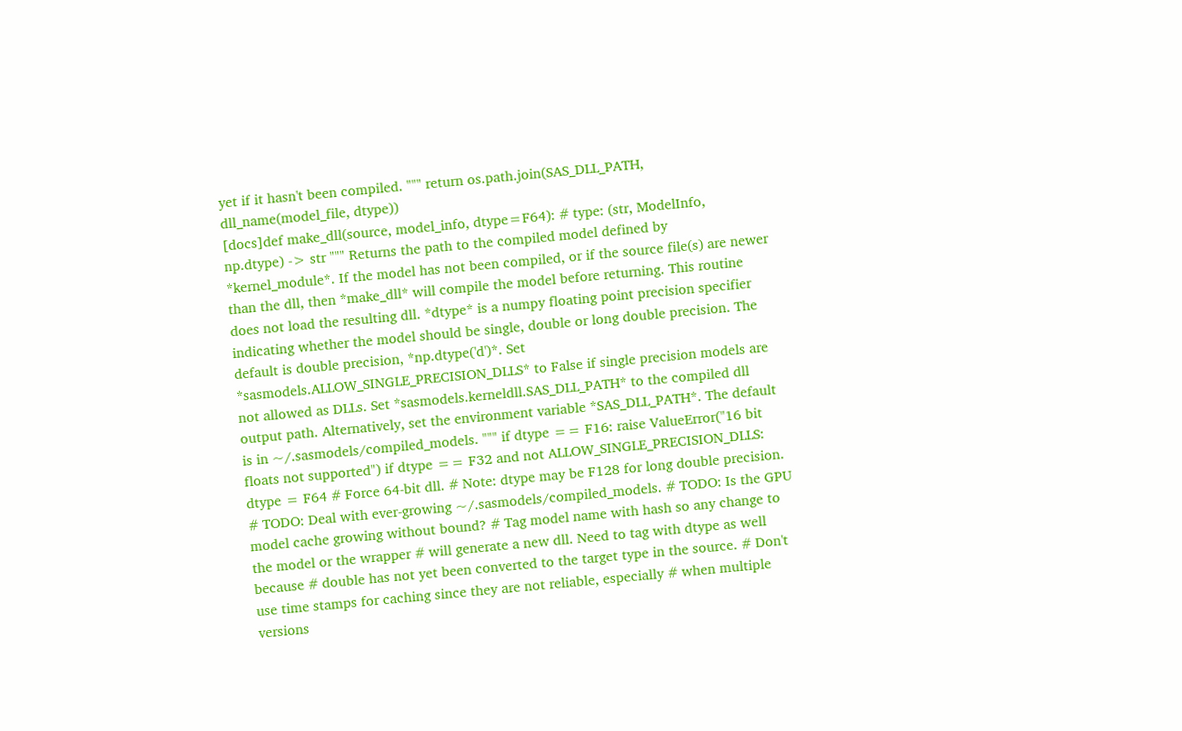yet if it hasn't been compiled. """ return os.path.join(SAS_DLL_PATH, dll_name(model_file, dtype))
[docs]def make_dll(source, model_info, dtype=F64): # type: (str, ModelInfo, np.dtype) -> str """ Returns the path to the compiled model defined by *kernel_module*. If the model has not been compiled, or if the source file(s) are newer than the dll, then *make_dll* will compile the model before returning. This routine does not load the resulting dll. *dtype* is a numpy floating point precision specifier indicating whether the model should be single, double or long double precision. The default is double precision, *np.dtype('d')*. Set *sasmodels.ALLOW_SINGLE_PRECISION_DLLS* to False if single precision models are not allowed as DLLs. Set *sasmodels.kerneldll.SAS_DLL_PATH* to the compiled dll output path. Alternatively, set the environment variable *SAS_DLL_PATH*. The default is in ~/.sasmodels/compiled_models. """ if dtype == F16: raise ValueError("16 bit floats not supported") if dtype == F32 and not ALLOW_SINGLE_PRECISION_DLLS: dtype = F64 # Force 64-bit dll. # Note: dtype may be F128 for long double precision. # TODO: Deal with ever-growing ~/.sasmodels/compiled_models. # TODO: Is the GPU model cache growing without bound? # Tag model name with hash so any change to the model or the wrapper # will generate a new dll. Need to tag with dtype as well because # double has not yet been converted to the target type in the source. # Don't use time stamps for caching since they are not reliable, especially # when multiple versions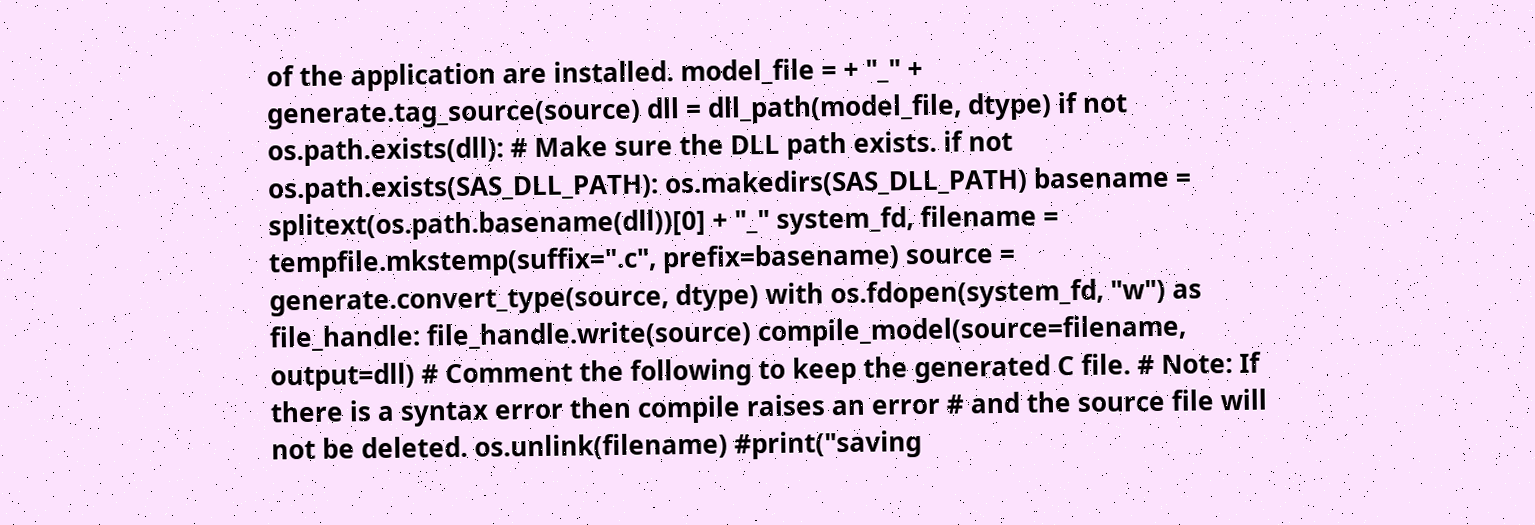of the application are installed. model_file = + "_" + generate.tag_source(source) dll = dll_path(model_file, dtype) if not os.path.exists(dll): # Make sure the DLL path exists. if not os.path.exists(SAS_DLL_PATH): os.makedirs(SAS_DLL_PATH) basename = splitext(os.path.basename(dll))[0] + "_" system_fd, filename = tempfile.mkstemp(suffix=".c", prefix=basename) source = generate.convert_type(source, dtype) with os.fdopen(system_fd, "w") as file_handle: file_handle.write(source) compile_model(source=filename, output=dll) # Comment the following to keep the generated C file. # Note: If there is a syntax error then compile raises an error # and the source file will not be deleted. os.unlink(filename) #print("saving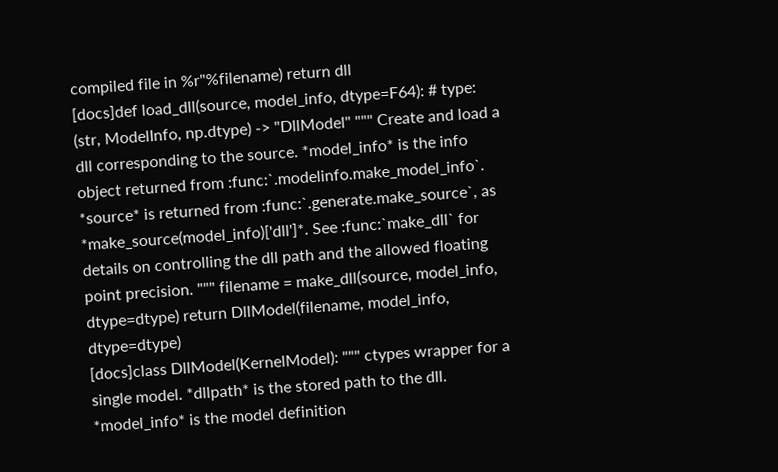compiled file in %r"%filename) return dll
[docs]def load_dll(source, model_info, dtype=F64): # type: (str, ModelInfo, np.dtype) -> "DllModel" """ Create and load a dll corresponding to the source. *model_info* is the info object returned from :func:`.modelinfo.make_model_info`. *source* is returned from :func:`.generate.make_source`, as *make_source(model_info)['dll']*. See :func:`make_dll` for details on controlling the dll path and the allowed floating point precision. """ filename = make_dll(source, model_info, dtype=dtype) return DllModel(filename, model_info, dtype=dtype)
[docs]class DllModel(KernelModel): """ ctypes wrapper for a single model. *dllpath* is the stored path to the dll. *model_info* is the model definition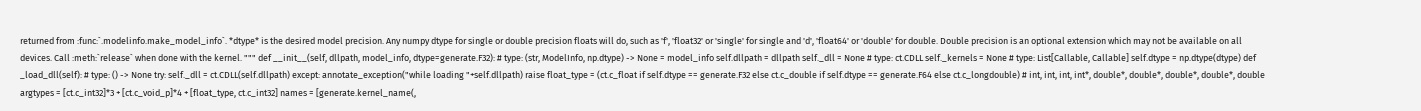returned from :func:`.modelinfo.make_model_info`. *dtype* is the desired model precision. Any numpy dtype for single or double precision floats will do, such as 'f', 'float32' or 'single' for single and 'd', 'float64' or 'double' for double. Double precision is an optional extension which may not be available on all devices. Call :meth:`release` when done with the kernel. """ def __init__(self, dllpath, model_info, dtype=generate.F32): # type: (str, ModelInfo, np.dtype) -> None = model_info self.dllpath = dllpath self._dll = None # type: ct.CDLL self._kernels = None # type: List[Callable, Callable] self.dtype = np.dtype(dtype) def _load_dll(self): # type: () -> None try: self._dll = ct.CDLL(self.dllpath) except: annotate_exception("while loading "+self.dllpath) raise float_type = (ct.c_float if self.dtype == generate.F32 else ct.c_double if self.dtype == generate.F64 else ct.c_longdouble) # int, int, int, int*, double*, double*, double*, double*, double argtypes = [ct.c_int32]*3 + [ct.c_void_p]*4 + [float_type, ct.c_int32] names = [generate.kernel_name(,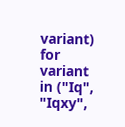variant) for variant in ("Iq", "Iqxy",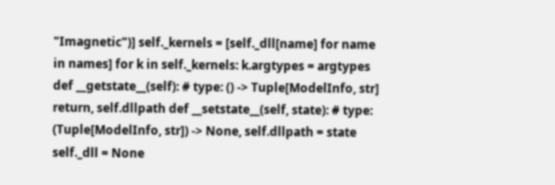"Imagnetic")] self._kernels = [self._dll[name] for name in names] for k in self._kernels: k.argtypes = argtypes def __getstate__(self): # type: () -> Tuple[ModelInfo, str] return, self.dllpath def __setstate__(self, state): # type: (Tuple[ModelInfo, str]) -> None, self.dllpath = state self._dll = None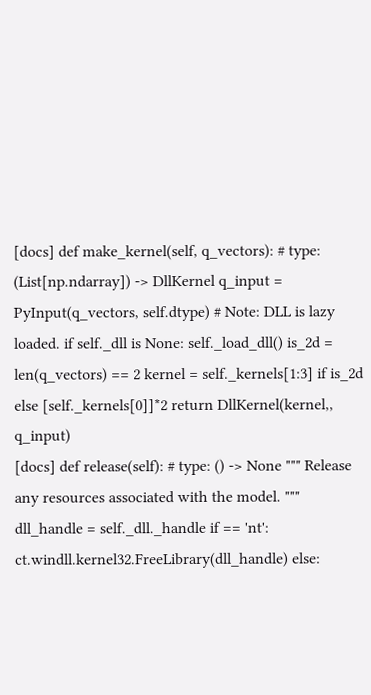[docs] def make_kernel(self, q_vectors): # type: (List[np.ndarray]) -> DllKernel q_input = PyInput(q_vectors, self.dtype) # Note: DLL is lazy loaded. if self._dll is None: self._load_dll() is_2d = len(q_vectors) == 2 kernel = self._kernels[1:3] if is_2d else [self._kernels[0]]*2 return DllKernel(kernel,, q_input)
[docs] def release(self): # type: () -> None """ Release any resources associated with the model. """ dll_handle = self._dll._handle if == 'nt': ct.windll.kernel32.FreeLibrary(dll_handle) else: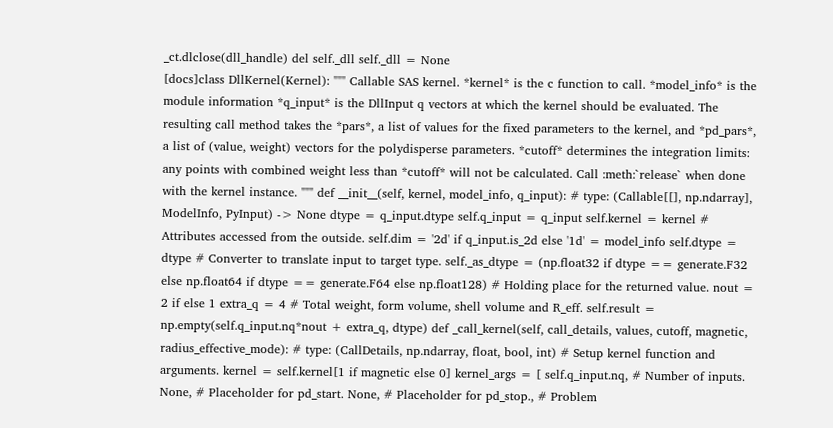_ct.dlclose(dll_handle) del self._dll self._dll = None
[docs]class DllKernel(Kernel): """ Callable SAS kernel. *kernel* is the c function to call. *model_info* is the module information *q_input* is the DllInput q vectors at which the kernel should be evaluated. The resulting call method takes the *pars*, a list of values for the fixed parameters to the kernel, and *pd_pars*, a list of (value, weight) vectors for the polydisperse parameters. *cutoff* determines the integration limits: any points with combined weight less than *cutoff* will not be calculated. Call :meth:`release` when done with the kernel instance. """ def __init__(self, kernel, model_info, q_input): # type: (Callable[[], np.ndarray], ModelInfo, PyInput) -> None dtype = q_input.dtype self.q_input = q_input self.kernel = kernel # Attributes accessed from the outside. self.dim = '2d' if q_input.is_2d else '1d' = model_info self.dtype = dtype # Converter to translate input to target type. self._as_dtype = (np.float32 if dtype == generate.F32 else np.float64 if dtype == generate.F64 else np.float128) # Holding place for the returned value. nout = 2 if else 1 extra_q = 4 # Total weight, form volume, shell volume and R_eff. self.result = np.empty(self.q_input.nq*nout + extra_q, dtype) def _call_kernel(self, call_details, values, cutoff, magnetic, radius_effective_mode): # type: (CallDetails, np.ndarray, float, bool, int) # Setup kernel function and arguments. kernel = self.kernel[1 if magnetic else 0] kernel_args = [ self.q_input.nq, # Number of inputs. None, # Placeholder for pd_start. None, # Placeholder for pd_stop., # Problem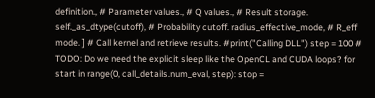definition., # Parameter values., # Q values., # Result storage. self._as_dtype(cutoff), # Probability cutoff. radius_effective_mode, # R_eff mode. ] # Call kernel and retrieve results. #print("Calling DLL") step = 100 # TODO: Do we need the explicit sleep like the OpenCL and CUDA loops? for start in range(0, call_details.num_eval, step): stop =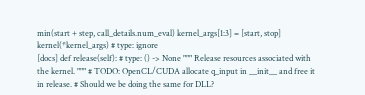min(start + step, call_details.num_eval) kernel_args[1:3] = [start, stop] kernel(*kernel_args) # type: ignore
[docs] def release(self): # type: () -> None """ Release resources associated with the kernel. """ # TODO: OpenCL/CUDA allocate q_input in __init__ and free it in release. # Should we be doing the same for DLL?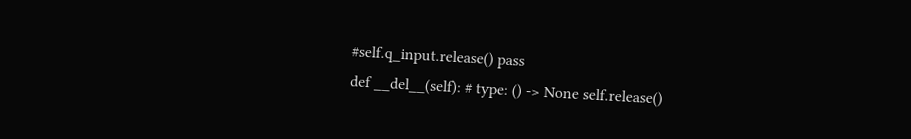#self.q_input.release() pass
def __del__(self): # type: () -> None self.release()